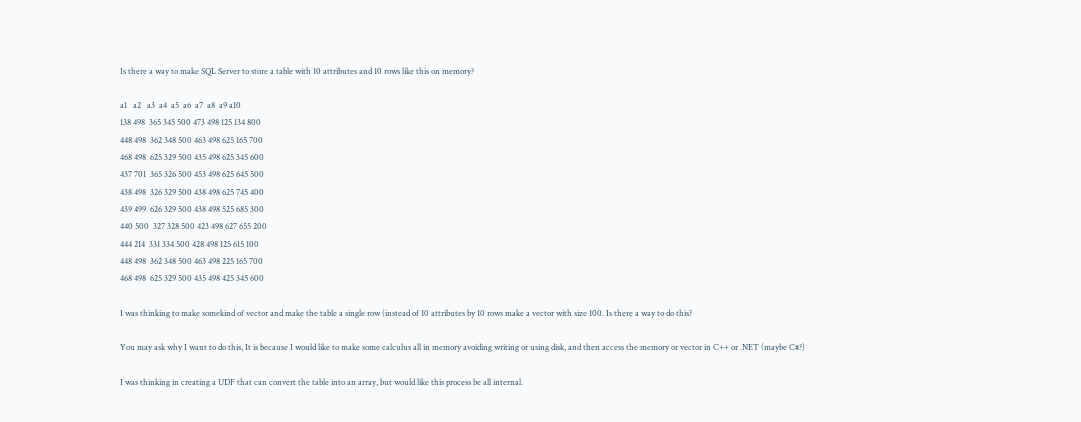Is there a way to make SQL Server to store a table with 10 attributes and 10 rows like this on memory?

a1   a2   a3  a4  a5  a6  a7  a8  a9 a10
138 498  365 345 500 473 498 125 134 800
448 498  362 348 500 463 498 625 165 700
468 498  625 329 500 435 498 625 345 600
437 701  365 326 500 453 498 625 645 500
438 498  326 329 500 438 498 625 745 400
439 499  626 329 500 438 498 525 685 300
440 500  327 328 500 423 498 627 655 200
444 214  331 334 500 428 498 125 615 100
448 498  362 348 500 463 498 225 165 700
468 498  625 329 500 435 498 425 345 600

I was thinking to make somekind of vector and make the table a single row (instead of 10 attributes by 10 rows make a vector with size 100. Is there a way to do this?

You may ask why I want to do this, It is because I would like to make some calculus all in memory avoiding writing or using disk, and then access the memory or vector in C++ or .NET (maybe C#?)

I was thinking in creating a UDF that can convert the table into an array, but would like this process be all internal.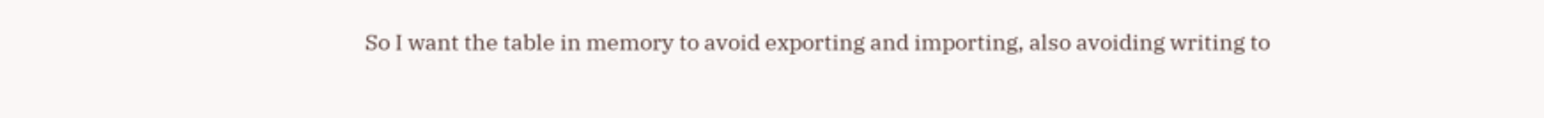So I want the table in memory to avoid exporting and importing, also avoiding writing to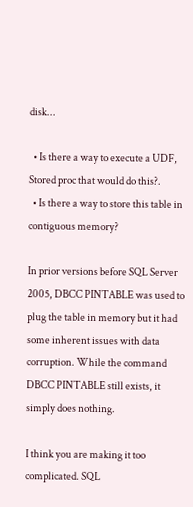disk...

  • Is there a way to execute a UDF, Stored proc that would do this?.
  • Is there a way to store this table in contiguous memory?

In prior versions before SQL Server 2005, DBCC PINTABLE was used to plug the table in memory but it had some inherent issues with data corruption. While the command DBCC PINTABLE still exists, it simply does nothing.

I think you are making it too complicated. SQL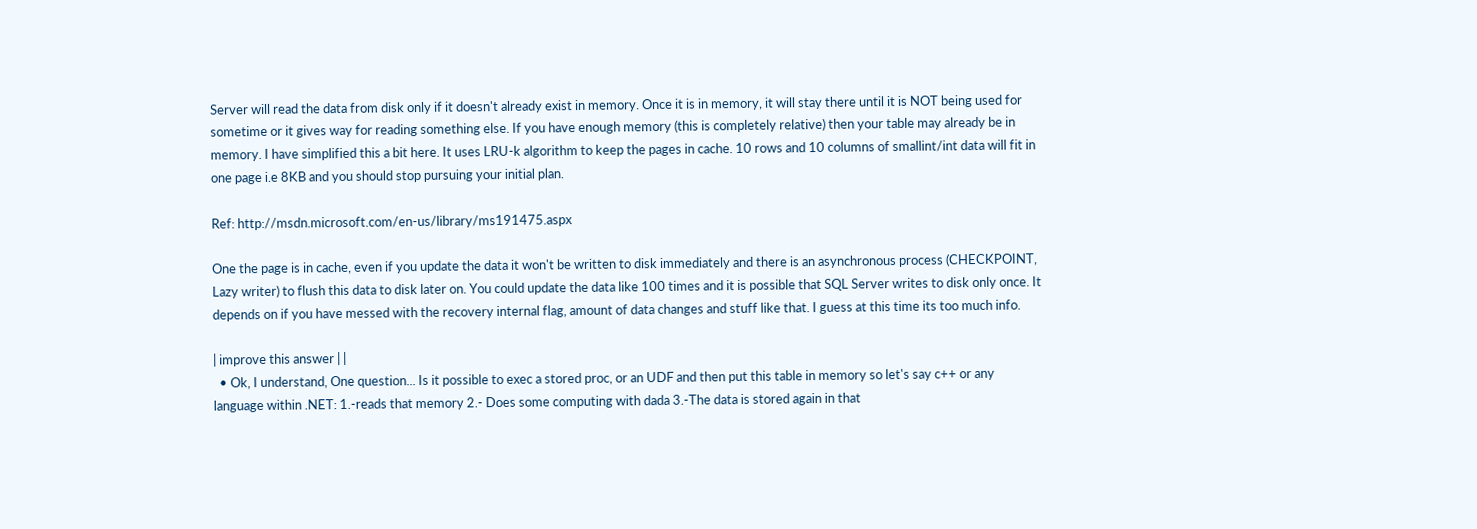Server will read the data from disk only if it doesn't already exist in memory. Once it is in memory, it will stay there until it is NOT being used for sometime or it gives way for reading something else. If you have enough memory (this is completely relative) then your table may already be in memory. I have simplified this a bit here. It uses LRU-k algorithm to keep the pages in cache. 10 rows and 10 columns of smallint/int data will fit in one page i.e 8KB and you should stop pursuing your initial plan.

Ref: http://msdn.microsoft.com/en-us/library/ms191475.aspx

One the page is in cache, even if you update the data it won't be written to disk immediately and there is an asynchronous process (CHECKPOINT, Lazy writer) to flush this data to disk later on. You could update the data like 100 times and it is possible that SQL Server writes to disk only once. It depends on if you have messed with the recovery internal flag, amount of data changes and stuff like that. I guess at this time its too much info.

| improve this answer | |
  • Ok, I understand, One question... Is it possible to exec a stored proc, or an UDF and then put this table in memory so let's say c++ or any language within .NET: 1.-reads that memory 2.- Does some computing with dada 3.-The data is stored again in that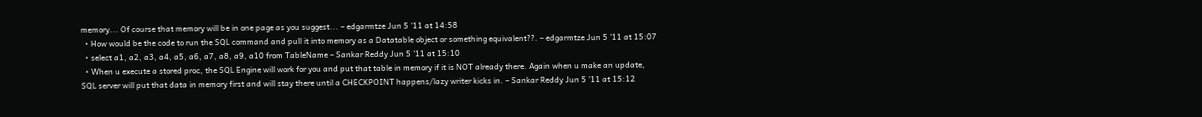memory... Of course that memory will be in one page as you suggest... – edgarmtze Jun 5 '11 at 14:58
  • How would be the code to run the SQL command and pull it into memory as a Datatable object or something equivalent??. – edgarmtze Jun 5 '11 at 15:07
  • select a1, a2, a3, a4, a5, a6, a7, a8, a9, a10 from TableName – Sankar Reddy Jun 5 '11 at 15:10
  • When u execute a stored proc, the SQL Engine will work for you and put that table in memory if it is NOT already there. Again when u make an update, SQL server will put that data in memory first and will stay there until a CHECKPOINT happens/lazy writer kicks in. – Sankar Reddy Jun 5 '11 at 15:12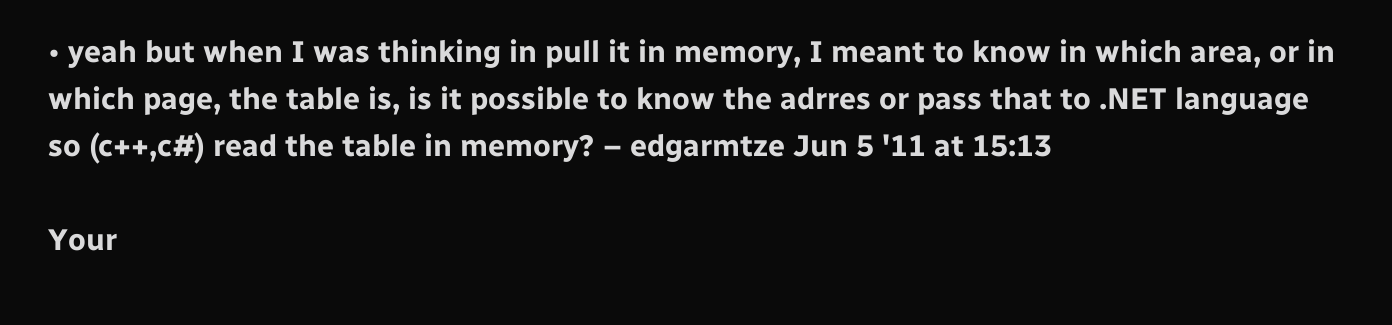• yeah but when I was thinking in pull it in memory, I meant to know in which area, or in which page, the table is, is it possible to know the adrres or pass that to .NET language so (c++,c#) read the table in memory? – edgarmtze Jun 5 '11 at 15:13

Your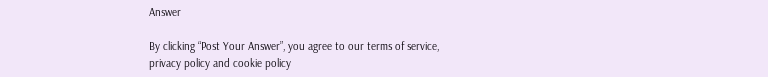Answer

By clicking “Post Your Answer”, you agree to our terms of service, privacy policy and cookie policy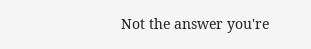Not the answer you're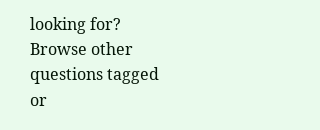looking for? Browse other questions tagged or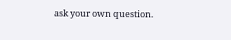ask your own question.